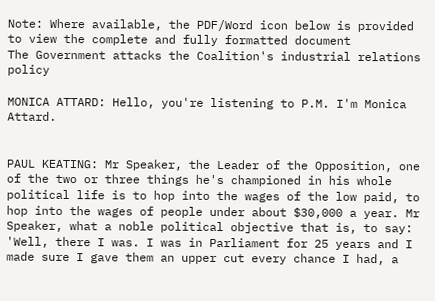Note: Where available, the PDF/Word icon below is provided to view the complete and fully formatted document
The Government attacks the Coalition's industrial relations policy

MONICA ATTARD: Hello, you're listening to P.M. I'm Monica Attard.


PAUL KEATING: Mr Speaker, the Leader of the Opposition, one of the two or three things he's championed in his whole political life is to hop into the wages of the low paid, to hop into the wages of people under about $30,000 a year. Mr Speaker, what a noble political objective that is, to say: 'Well, there I was. I was in Parliament for 25 years and I made sure I gave them an upper cut every chance I had, a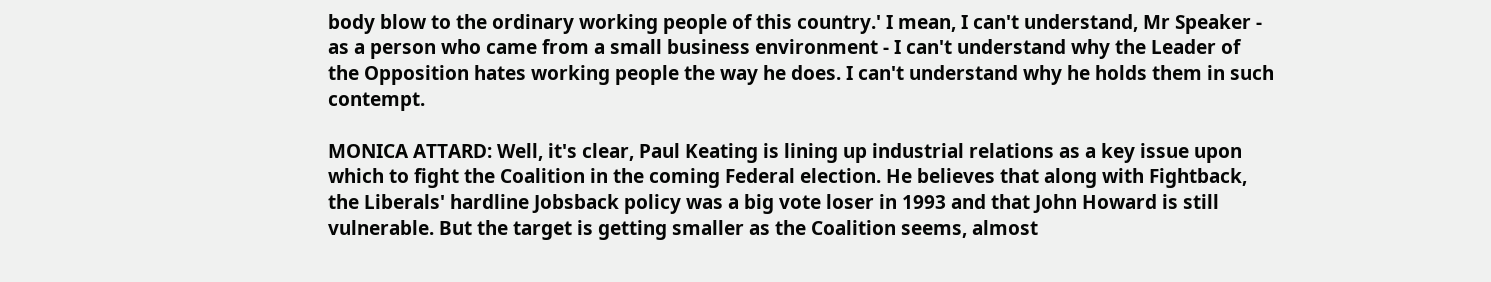body blow to the ordinary working people of this country.' I mean, I can't understand, Mr Speaker - as a person who came from a small business environment - I can't understand why the Leader of the Opposition hates working people the way he does. I can't understand why he holds them in such contempt.

MONICA ATTARD: Well, it's clear, Paul Keating is lining up industrial relations as a key issue upon which to fight the Coalition in the coming Federal election. He believes that along with Fightback, the Liberals' hardline Jobsback policy was a big vote loser in 1993 and that John Howard is still vulnerable. But the target is getting smaller as the Coalition seems, almost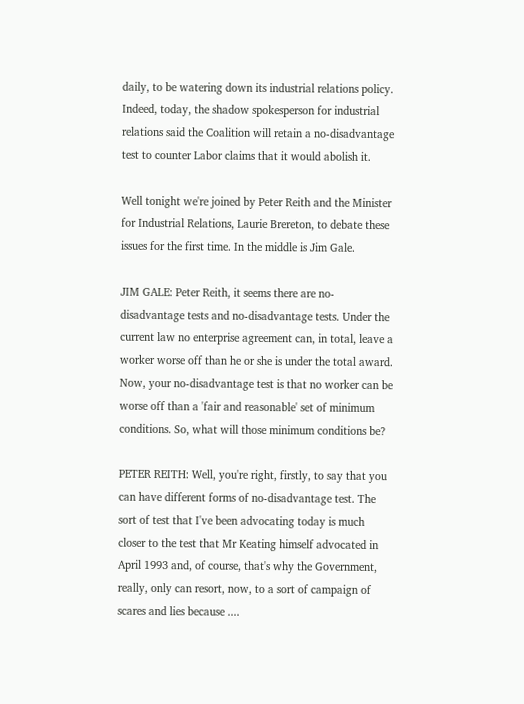daily, to be watering down its industrial relations policy. Indeed, today, the shadow spokesperson for industrial relations said the Coalition will retain a no-disadvantage test to counter Labor claims that it would abolish it.

Well tonight we're joined by Peter Reith and the Minister for Industrial Relations, Laurie Brereton, to debate these issues for the first time. In the middle is Jim Gale.

JIM GALE: Peter Reith, it seems there are no-disadvantage tests and no-disadvantage tests. Under the current law no enterprise agreement can, in total, leave a worker worse off than he or she is under the total award. Now, your no-disadvantage test is that no worker can be worse off than a 'fair and reasonable' set of minimum conditions. So, what will those minimum conditions be?

PETER REITH: Well, you're right, firstly, to say that you can have different forms of no-disadvantage test. The sort of test that I've been advocating today is much closer to the test that Mr Keating himself advocated in April 1993 and, of course, that's why the Government, really, only can resort, now, to a sort of campaign of scares and lies because ....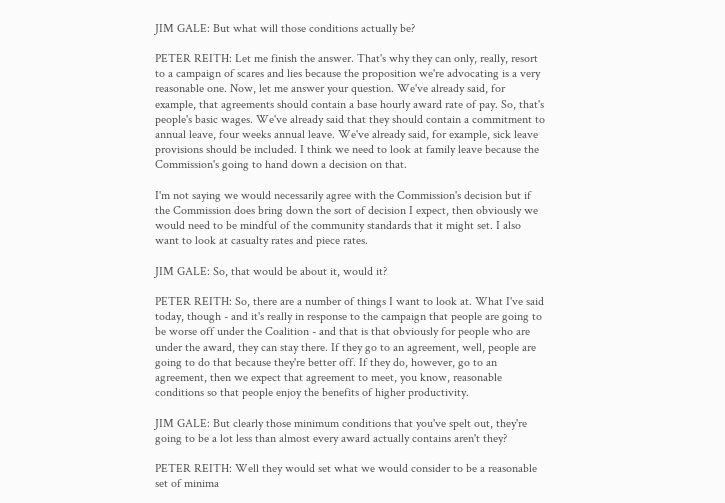JIM GALE: But what will those conditions actually be?

PETER REITH: Let me finish the answer. That's why they can only, really, resort to a campaign of scares and lies because the proposition we're advocating is a very reasonable one. Now, let me answer your question. We've already said, for example, that agreements should contain a base hourly award rate of pay. So, that's people's basic wages. We've already said that they should contain a commitment to annual leave, four weeks annual leave. We've already said, for example, sick leave provisions should be included. I think we need to look at family leave because the Commission's going to hand down a decision on that.

I'm not saying we would necessarily agree with the Commission's decision but if the Commission does bring down the sort of decision I expect, then obviously we would need to be mindful of the community standards that it might set. I also want to look at casualty rates and piece rates.

JIM GALE: So, that would be about it, would it?

PETER REITH: So, there are a number of things I want to look at. What I've said today, though - and it's really in response to the campaign that people are going to be worse off under the Coalition - and that is that obviously for people who are under the award, they can stay there. If they go to an agreement, well, people are going to do that because they're better off. If they do, however, go to an agreement, then we expect that agreement to meet, you know, reasonable conditions so that people enjoy the benefits of higher productivity.

JIM GALE: But clearly those minimum conditions that you've spelt out, they're going to be a lot less than almost every award actually contains aren't they?

PETER REITH: Well they would set what we would consider to be a reasonable set of minima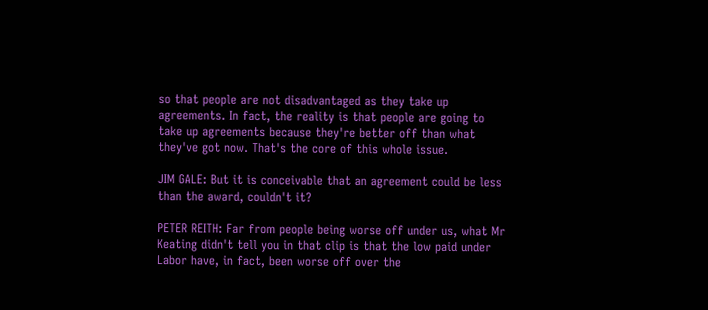so that people are not disadvantaged as they take up agreements. In fact, the reality is that people are going to take up agreements because they're better off than what they've got now. That's the core of this whole issue.

JIM GALE: But it is conceivable that an agreement could be less than the award, couldn't it?

PETER REITH: Far from people being worse off under us, what Mr Keating didn't tell you in that clip is that the low paid under Labor have, in fact, been worse off over the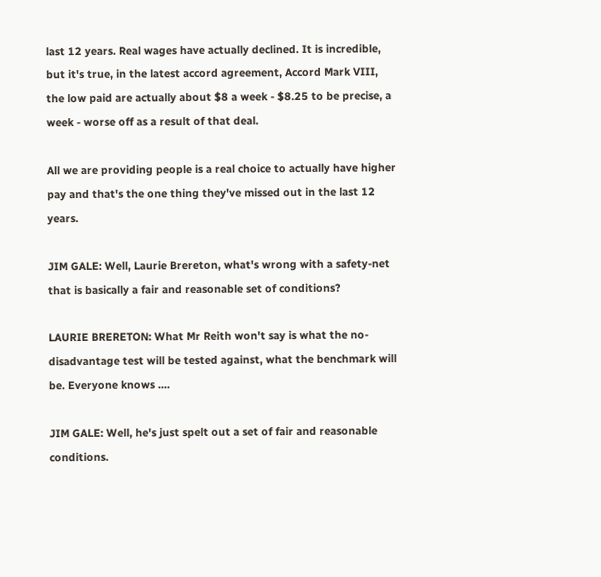last 12 years. Real wages have actually declined. It is incredible, but it's true, in the latest accord agreement, Accord Mark VIII, the low paid are actually about $8 a week - $8.25 to be precise, a week - worse off as a result of that deal.

All we are providing people is a real choice to actually have higher pay and that's the one thing they've missed out in the last 12 years.

JIM GALE: Well, Laurie Brereton, what's wrong with a safety-net that is basically a fair and reasonable set of conditions?

LAURIE BRERETON: What Mr Reith won't say is what the no-disadvantage test will be tested against, what the benchmark will be. Everyone knows ....

JIM GALE: Well, he's just spelt out a set of fair and reasonable conditions.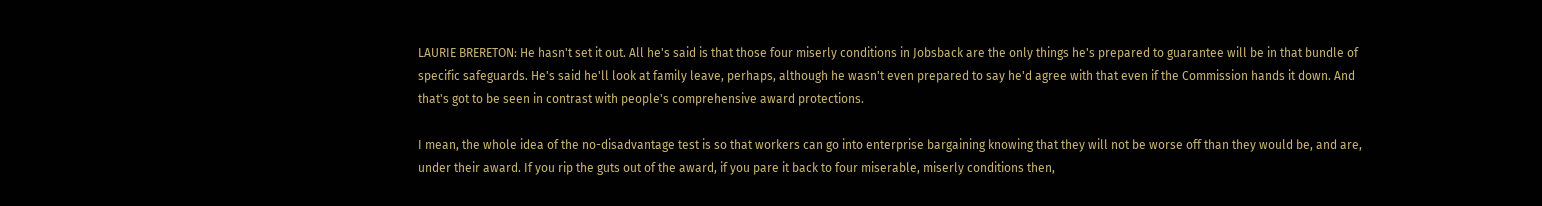LAURIE BRERETON: He hasn't set it out. All he's said is that those four miserly conditions in Jobsback are the only things he's prepared to guarantee will be in that bundle of specific safeguards. He's said he'll look at family leave, perhaps, although he wasn't even prepared to say he'd agree with that even if the Commission hands it down. And that's got to be seen in contrast with people's comprehensive award protections.

I mean, the whole idea of the no-disadvantage test is so that workers can go into enterprise bargaining knowing that they will not be worse off than they would be, and are, under their award. If you rip the guts out of the award, if you pare it back to four miserable, miserly conditions then,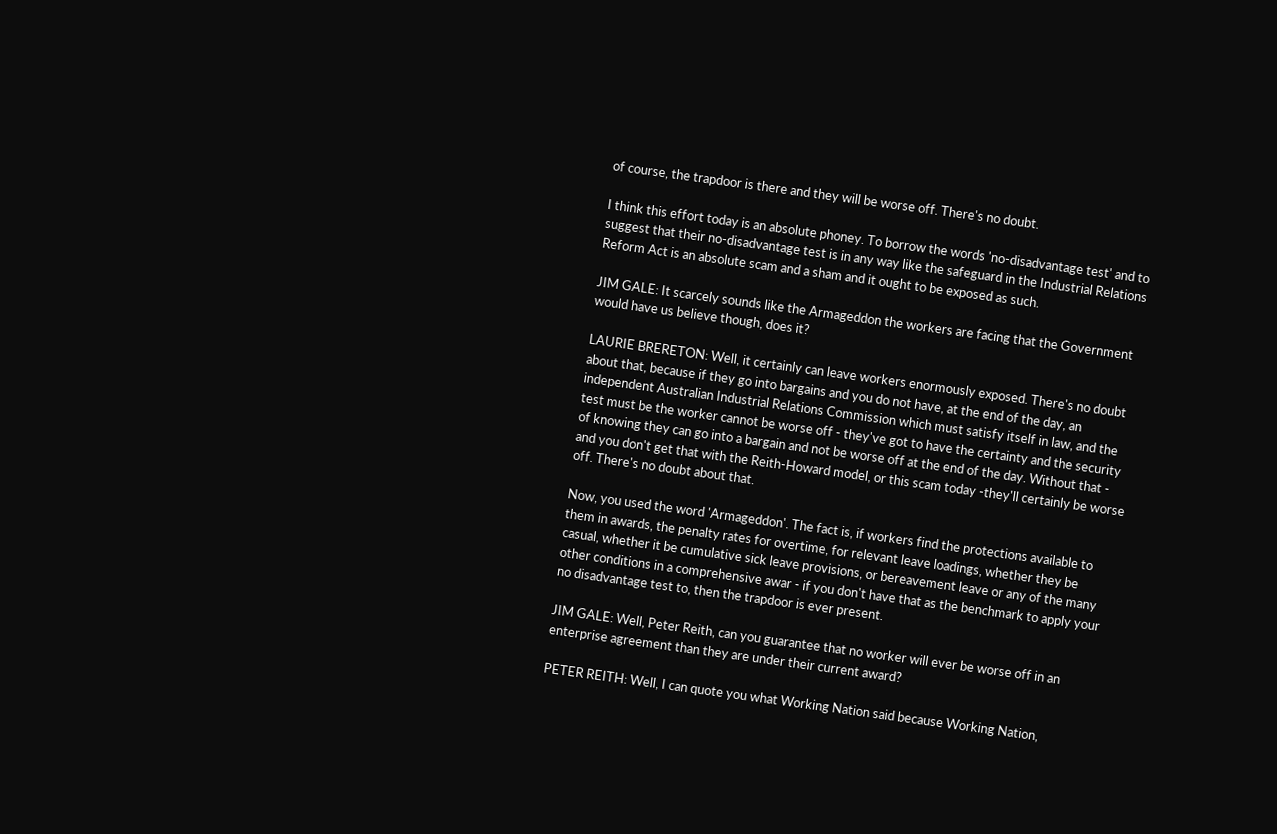of course, the trapdoor is there and they will be worse off. There's no doubt.

I think this effort today is an absolute phoney. To borrow the words 'no-disadvantage test' and to suggest that their no-disadvantage test is in any way like the safeguard in the Industrial Relations Reform Act is an absolute scam and a sham and it ought to be exposed as such.

JIM GALE: It scarcely sounds like the Armageddon the workers are facing that the Government would have us believe though, does it?

LAURIE BRERETON: Well, it certainly can leave workers enormously exposed. There's no doubt about that, because if they go into bargains and you do not have, at the end of the day, an independent Australian Industrial Relations Commission which must satisfy itself in law, and the test must be the worker cannot be worse off - they've got to have the certainty and the security of knowing they can go into a bargain and not be worse off at the end of the day. Without that - and you don't get that with the Reith-Howard model, or this scam today -they'll certainly be worse off. There's no doubt about that.

Now, you used the word 'Armageddon'. The fact is, if workers find the protections available to them in awards, the penalty rates for overtime, for relevant leave loadings, whether they be casual, whether it be cumulative sick leave provisions, or bereavement leave or any of the many other conditions in a comprehensive awar - if you don't have that as the benchmark to apply your no disadvantage test to, then the trapdoor is ever present.

JIM GALE: Well, Peter Reith, can you guarantee that no worker will ever be worse off in an enterprise agreement than they are under their current award?

PETER REITH: Well, I can quote you what Working Nation said because Working Nation,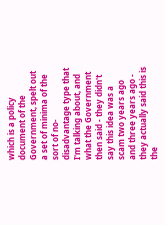which is a policy document of the Government, spelt out a set of minima of the sort of no-disadvantage type that I'm talking about, and what the Government then said - they didn't say this idea was a scam two years ago and three years ago - they actually said this is the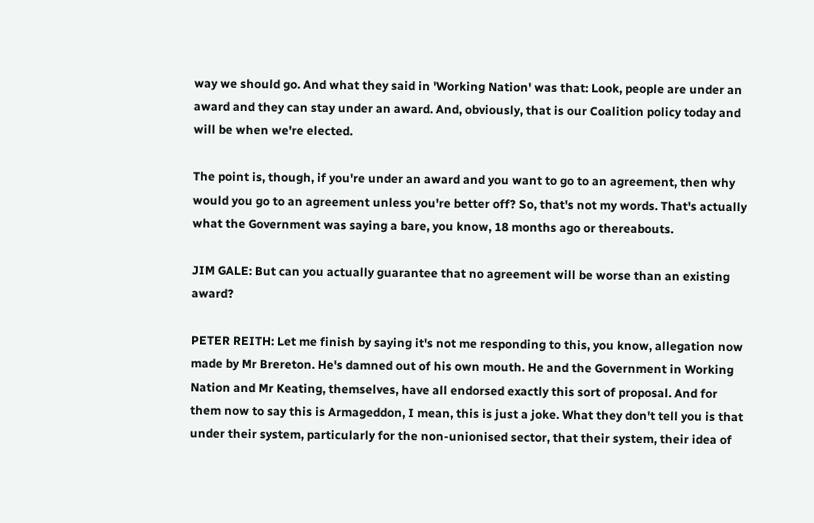way we should go. And what they said in 'Working Nation' was that: Look, people are under an award and they can stay under an award. And, obviously, that is our Coalition policy today and will be when we're elected.

The point is, though, if you're under an award and you want to go to an agreement, then why would you go to an agreement unless you're better off? So, that's not my words. That's actually what the Government was saying a bare, you know, 18 months ago or thereabouts.

JIM GALE: But can you actually guarantee that no agreement will be worse than an existing award?

PETER REITH: Let me finish by saying it's not me responding to this, you know, allegation now made by Mr Brereton. He's damned out of his own mouth. He and the Government in Working Nation and Mr Keating, themselves, have all endorsed exactly this sort of proposal. And for them now to say this is Armageddon, I mean, this is just a joke. What they don't tell you is that under their system, particularly for the non-unionised sector, that their system, their idea of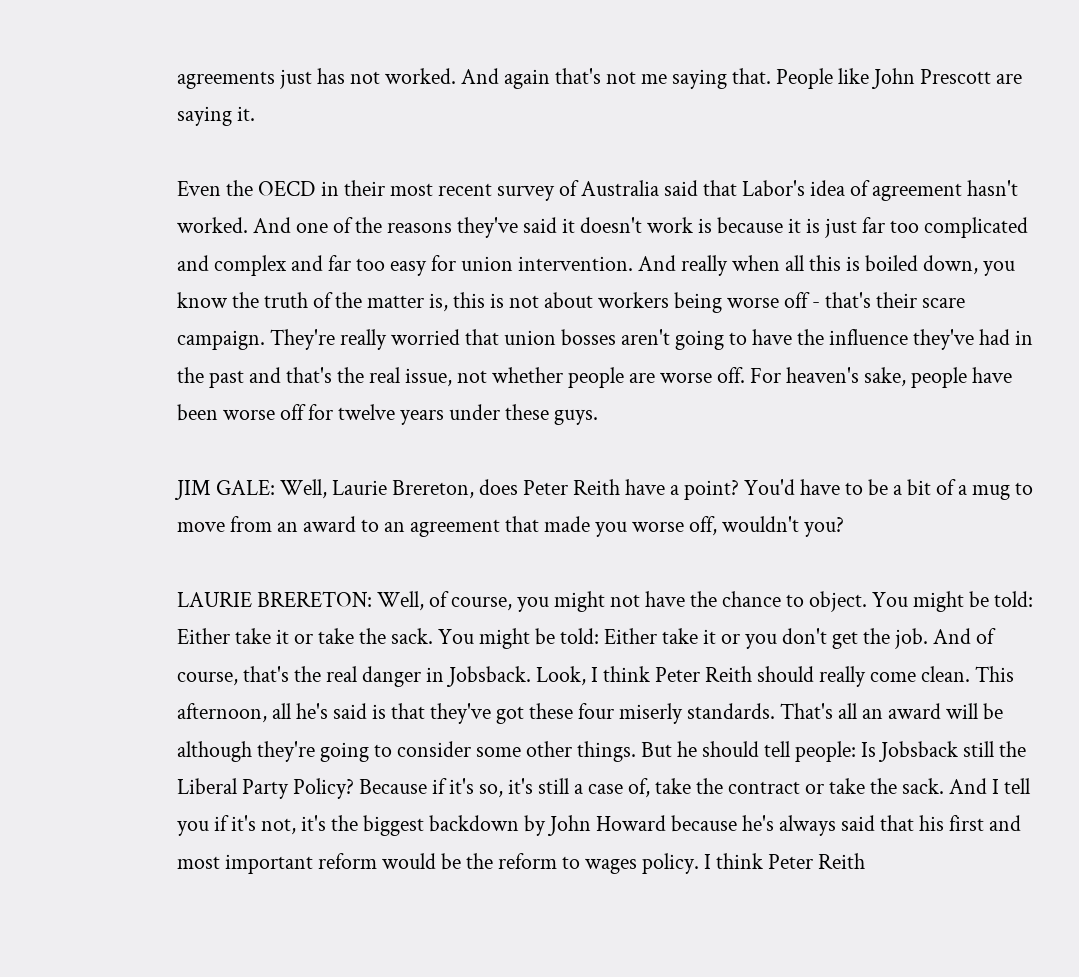agreements just has not worked. And again that's not me saying that. People like John Prescott are saying it.

Even the OECD in their most recent survey of Australia said that Labor's idea of agreement hasn't worked. And one of the reasons they've said it doesn't work is because it is just far too complicated and complex and far too easy for union intervention. And really when all this is boiled down, you know the truth of the matter is, this is not about workers being worse off - that's their scare campaign. They're really worried that union bosses aren't going to have the influence they've had in the past and that's the real issue, not whether people are worse off. For heaven's sake, people have been worse off for twelve years under these guys.

JIM GALE: Well, Laurie Brereton, does Peter Reith have a point? You'd have to be a bit of a mug to move from an award to an agreement that made you worse off, wouldn't you?

LAURIE BRERETON: Well, of course, you might not have the chance to object. You might be told: Either take it or take the sack. You might be told: Either take it or you don't get the job. And of course, that's the real danger in Jobsback. Look, I think Peter Reith should really come clean. This afternoon, all he's said is that they've got these four miserly standards. That's all an award will be although they're going to consider some other things. But he should tell people: Is Jobsback still the Liberal Party Policy? Because if it's so, it's still a case of, take the contract or take the sack. And I tell you if it's not, it's the biggest backdown by John Howard because he's always said that his first and most important reform would be the reform to wages policy. I think Peter Reith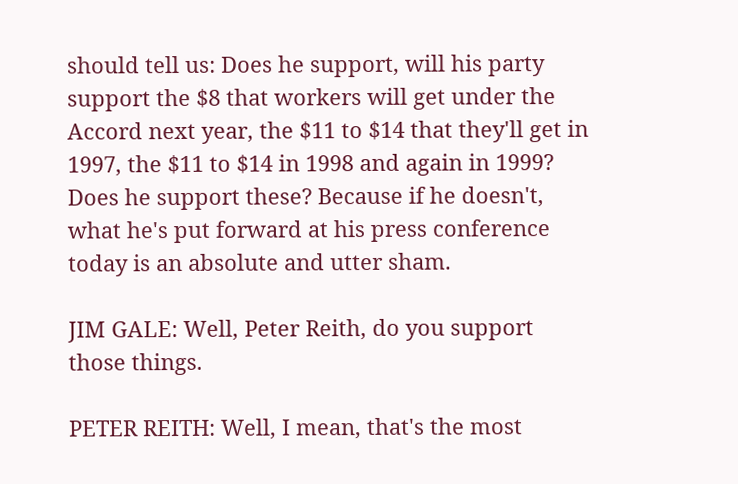should tell us: Does he support, will his party support the $8 that workers will get under the Accord next year, the $11 to $14 that they'll get in 1997, the $11 to $14 in 1998 and again in 1999? Does he support these? Because if he doesn't, what he's put forward at his press conference today is an absolute and utter sham.

JIM GALE: Well, Peter Reith, do you support those things.

PETER REITH: Well, I mean, that's the most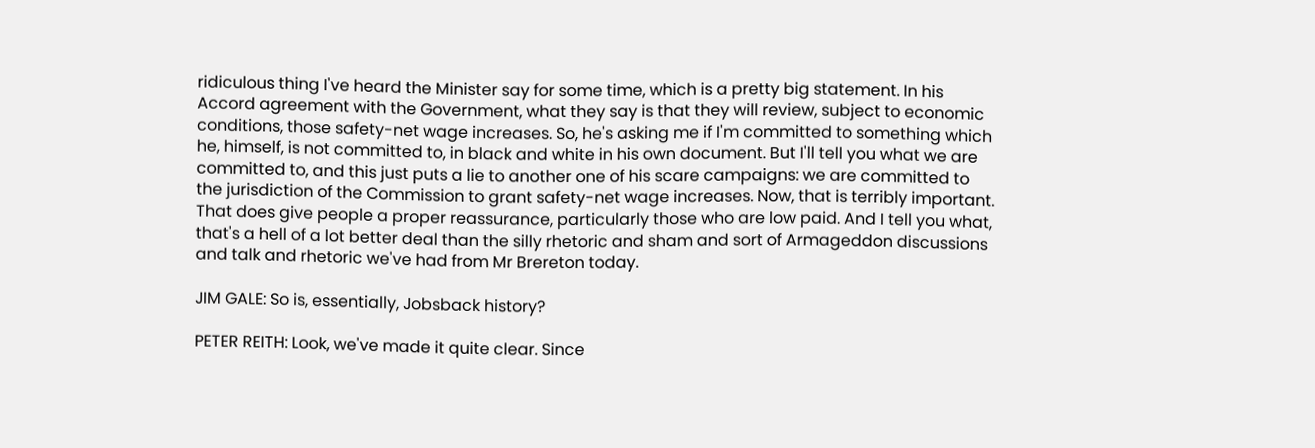ridiculous thing I've heard the Minister say for some time, which is a pretty big statement. In his Accord agreement with the Government, what they say is that they will review, subject to economic conditions, those safety-net wage increases. So, he's asking me if I'm committed to something which he, himself, is not committed to, in black and white in his own document. But I'll tell you what we are committed to, and this just puts a lie to another one of his scare campaigns: we are committed to the jurisdiction of the Commission to grant safety-net wage increases. Now, that is terribly important. That does give people a proper reassurance, particularly those who are low paid. And I tell you what, that's a hell of a lot better deal than the silly rhetoric and sham and sort of Armageddon discussions and talk and rhetoric we've had from Mr Brereton today.

JIM GALE: So is, essentially, Jobsback history?

PETER REITH: Look, we've made it quite clear. Since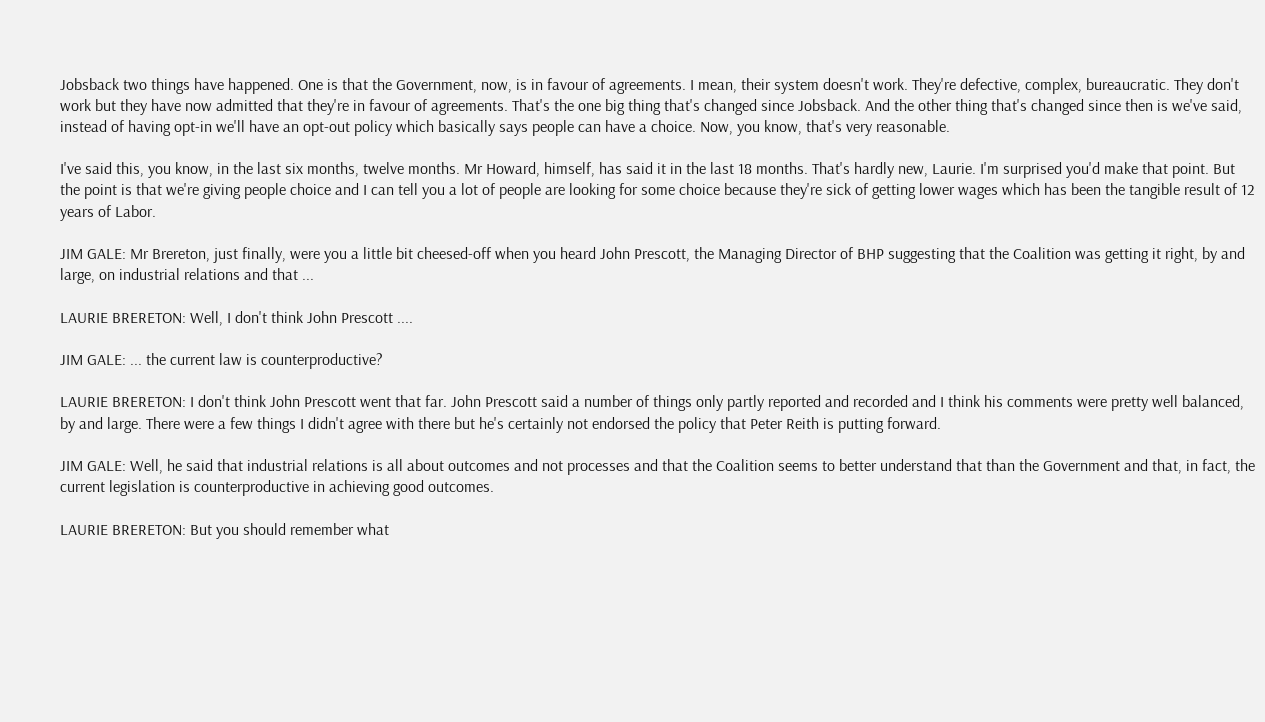Jobsback two things have happened. One is that the Government, now, is in favour of agreements. I mean, their system doesn't work. They're defective, complex, bureaucratic. They don't work but they have now admitted that they're in favour of agreements. That's the one big thing that's changed since Jobsback. And the other thing that's changed since then is we've said, instead of having opt-in we'll have an opt-out policy which basically says people can have a choice. Now, you know, that's very reasonable.

I've said this, you know, in the last six months, twelve months. Mr Howard, himself, has said it in the last 18 months. That's hardly new, Laurie. I'm surprised you'd make that point. But the point is that we're giving people choice and I can tell you a lot of people are looking for some choice because they're sick of getting lower wages which has been the tangible result of 12 years of Labor.

JIM GALE: Mr Brereton, just finally, were you a little bit cheesed-off when you heard John Prescott, the Managing Director of BHP suggesting that the Coalition was getting it right, by and large, on industrial relations and that ...

LAURIE BRERETON: Well, I don't think John Prescott ....

JIM GALE: ... the current law is counterproductive?

LAURIE BRERETON: I don't think John Prescott went that far. John Prescott said a number of things only partly reported and recorded and I think his comments were pretty well balanced, by and large. There were a few things I didn't agree with there but he's certainly not endorsed the policy that Peter Reith is putting forward.

JIM GALE: Well, he said that industrial relations is all about outcomes and not processes and that the Coalition seems to better understand that than the Government and that, in fact, the current legislation is counterproductive in achieving good outcomes.

LAURIE BRERETON: But you should remember what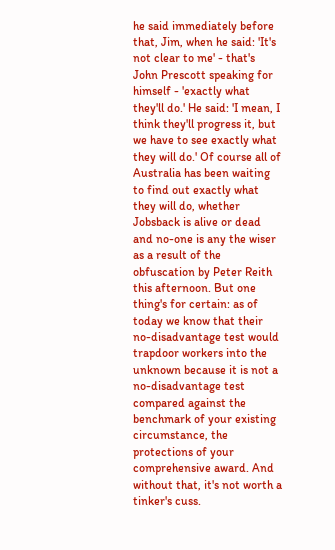he said immediately before that, Jim, when he said: 'It's not clear to me' - that's John Prescott speaking for himself - 'exactly what they'll do.' He said: 'I mean, I think they'll progress it, but we have to see exactly what they will do.' Of course all of Australia has been waiting to find out exactly what they will do, whether Jobsback is alive or dead and no-one is any the wiser as a result of the obfuscation by Peter Reith this afternoon. But one thing's for certain: as of today we know that their no-disadvantage test would trapdoor workers into the unknown because it is not a no-disadvantage test compared against the benchmark of your existing circumstance, the protections of your comprehensive award. And without that, it's not worth a tinker's cuss.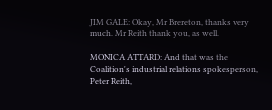JIM GALE: Okay, Mr Brereton, thanks very much. Mr Reith thank you, as well.

MONICA ATTARD: And that was the Coalition's industrial relations spokesperson, Peter Reith,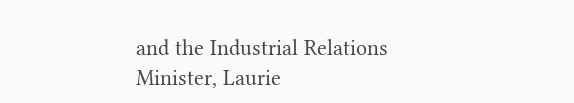and the Industrial Relations Minister, Laurie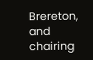Brereton, and chairing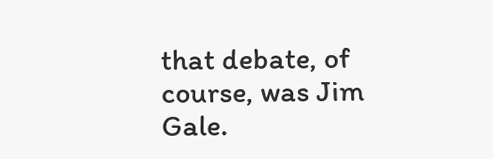that debate, of course, was Jim Gale.